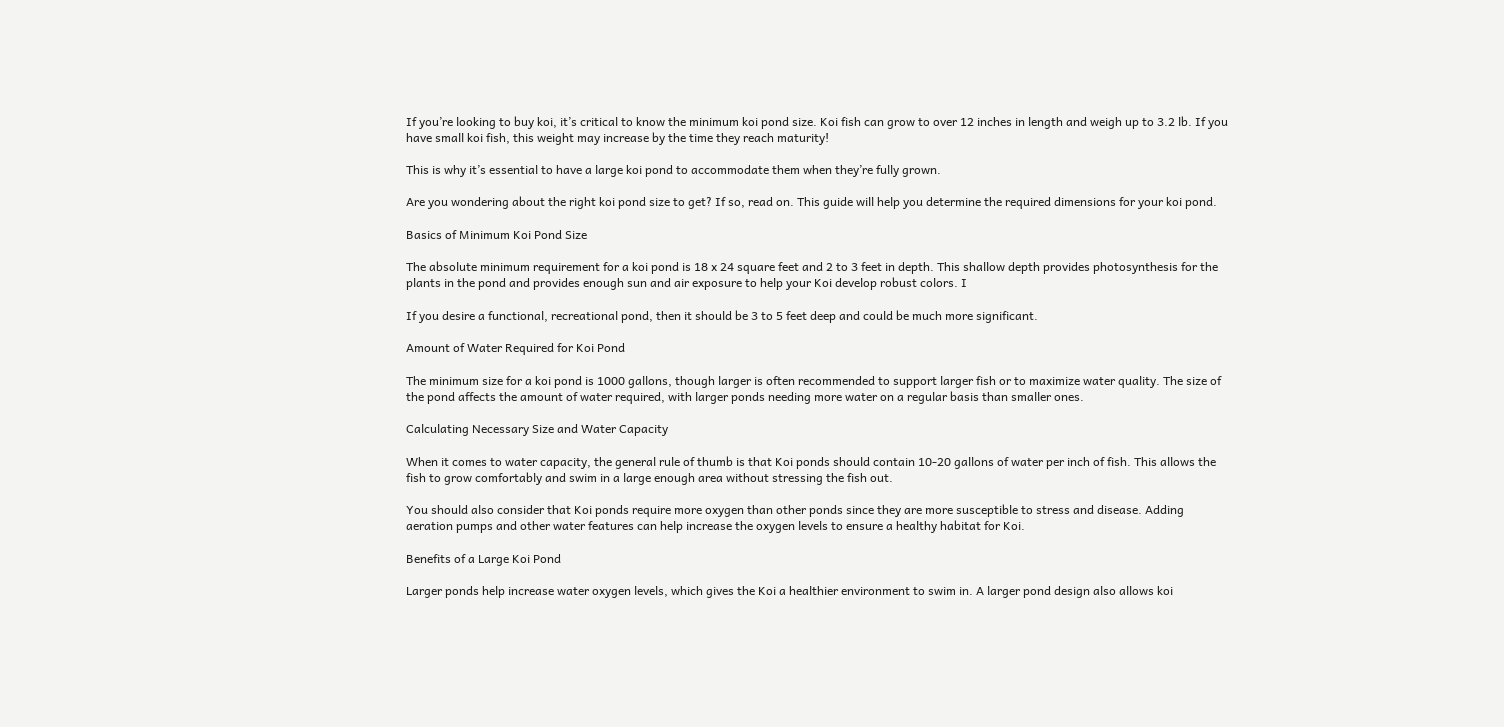If you’re looking to buy koi, it’s critical to know the minimum koi pond size. Koi fish can grow to over 12 inches in length and weigh up to 3.2 lb. If you have small koi fish, this weight may increase by the time they reach maturity!

This is why it’s essential to have a large koi pond to accommodate them when they’re fully grown.

Are you wondering about the right koi pond size to get? If so, read on. This guide will help you determine the required dimensions for your koi pond.

Basics of Minimum Koi Pond Size

The absolute minimum requirement for a koi pond is 18 x 24 square feet and 2 to 3 feet in depth. This shallow depth provides photosynthesis for the plants in the pond and provides enough sun and air exposure to help your Koi develop robust colors. I

If you desire a functional, recreational pond, then it should be 3 to 5 feet deep and could be much more significant.

Amount of Water Required for Koi Pond

The minimum size for a koi pond is 1000 gallons, though larger is often recommended to support larger fish or to maximize water quality. The size of the pond affects the amount of water required, with larger ponds needing more water on a regular basis than smaller ones.

Calculating Necessary Size and Water Capacity

When it comes to water capacity, the general rule of thumb is that Koi ponds should contain 10-20 gallons of water per inch of fish. This allows the fish to grow comfortably and swim in a large enough area without stressing the fish out.

You should also consider that Koi ponds require more oxygen than other ponds since they are more susceptible to stress and disease. Adding aeration pumps and other water features can help increase the oxygen levels to ensure a healthy habitat for Koi.

Benefits of a Large Koi Pond

Larger ponds help increase water oxygen levels, which gives the Koi a healthier environment to swim in. A larger pond design also allows koi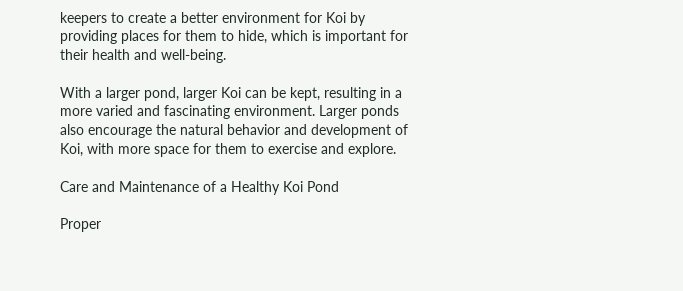keepers to create a better environment for Koi by providing places for them to hide, which is important for their health and well-being.

With a larger pond, larger Koi can be kept, resulting in a more varied and fascinating environment. Larger ponds also encourage the natural behavior and development of Koi, with more space for them to exercise and explore.

Care and Maintenance of a Healthy Koi Pond

Proper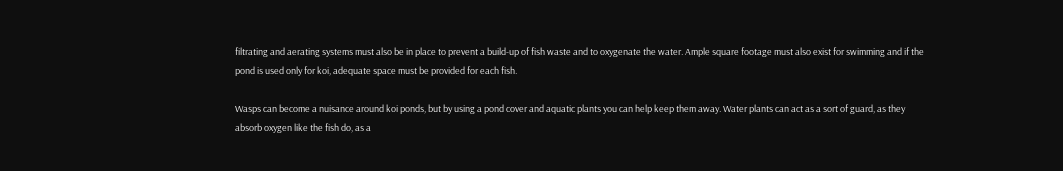filtrating and aerating systems must also be in place to prevent a build-up of fish waste and to oxygenate the water. Ample square footage must also exist for swimming and if the pond is used only for koi, adequate space must be provided for each fish.

Wasps can become a nuisance around koi ponds, but by using a pond cover and aquatic plants you can help keep them away. Water plants can act as a sort of guard, as they absorb oxygen like the fish do, as a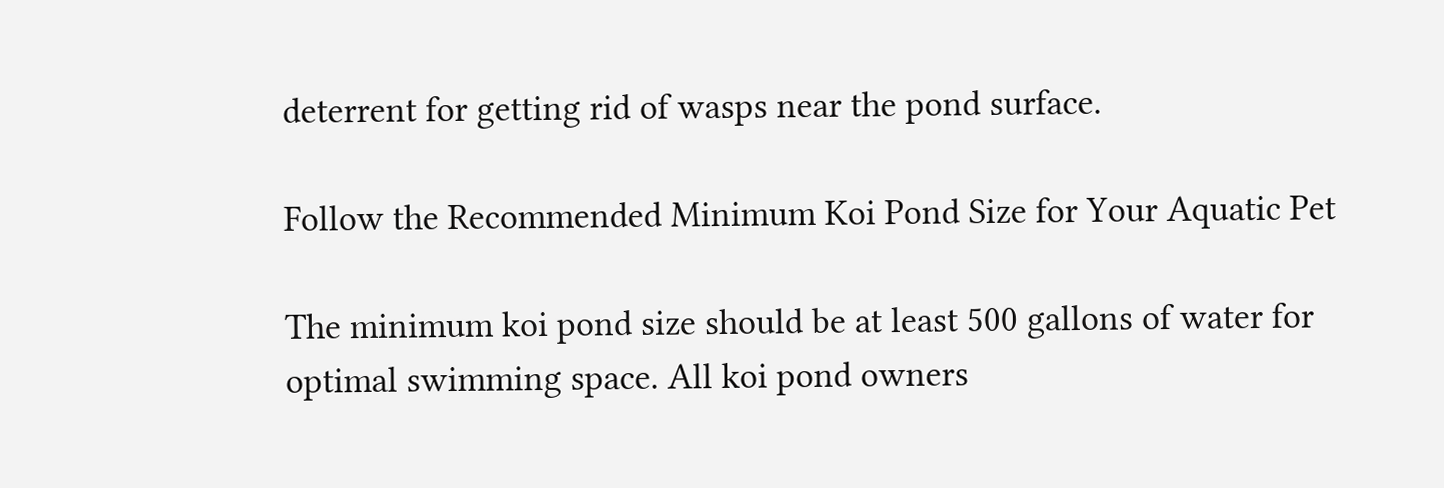deterrent for getting rid of wasps near the pond surface.

Follow the Recommended Minimum Koi Pond Size for Your Aquatic Pet

The minimum koi pond size should be at least 500 gallons of water for optimal swimming space. All koi pond owners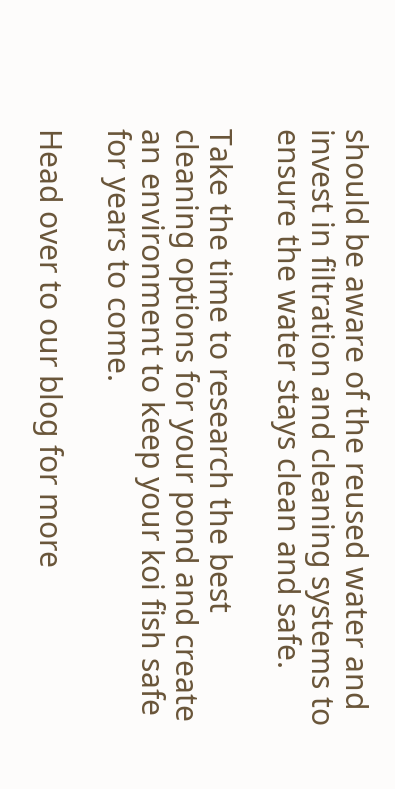should be aware of the reused water and invest in filtration and cleaning systems to ensure the water stays clean and safe.

Take the time to research the best cleaning options for your pond and create an environment to keep your koi fish safe for years to come.

Head over to our blog for more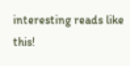interesting reads like this!